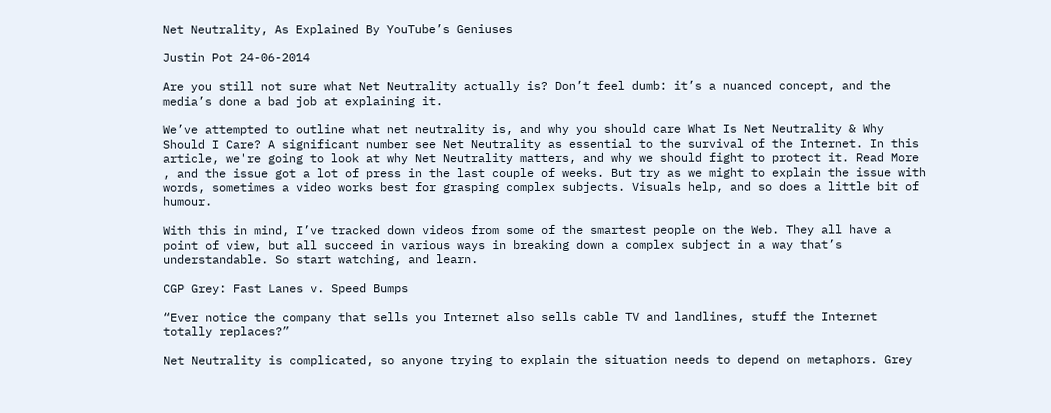Net Neutrality, As Explained By YouTube’s Geniuses

Justin Pot 24-06-2014

Are you still not sure what Net Neutrality actually is? Don’t feel dumb: it’s a nuanced concept, and the media’s done a bad job at explaining it.

We’ve attempted to outline what net neutrality is, and why you should care What Is Net Neutrality & Why Should I Care? A significant number see Net Neutrality as essential to the survival of the Internet. In this article, we're going to look at why Net Neutrality matters, and why we should fight to protect it. Read More , and the issue got a lot of press in the last couple of weeks. But try as we might to explain the issue with words, sometimes a video works best for grasping complex subjects. Visuals help, and so does a little bit of humour.

With this in mind, I’ve tracked down videos from some of the smartest people on the Web. They all have a point of view, but all succeed in various ways in breaking down a complex subject in a way that’s understandable. So start watching, and learn.

CGP Grey: Fast Lanes v. Speed Bumps

“Ever notice the company that sells you Internet also sells cable TV and landlines, stuff the Internet totally replaces?”

Net Neutrality is complicated, so anyone trying to explain the situation needs to depend on metaphors. Grey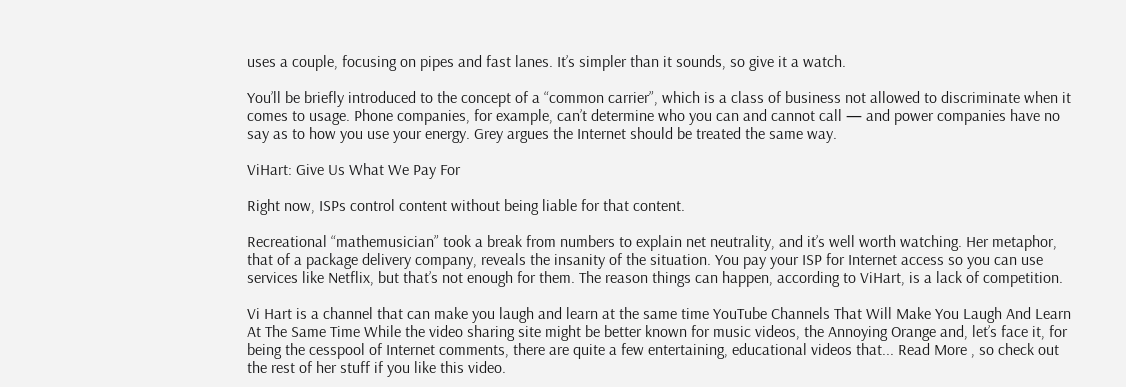uses a couple, focusing on pipes and fast lanes. It’s simpler than it sounds, so give it a watch.

You’ll be briefly introduced to the concept of a “common carrier”, which is a class of business not allowed to discriminate when it comes to usage. Phone companies, for example, can’t determine who you can and cannot call — and power companies have no say as to how you use your energy. Grey argues the Internet should be treated the same way.

ViHart: Give Us What We Pay For

Right now, ISPs control content without being liable for that content.

Recreational “mathemusician” took a break from numbers to explain net neutrality, and it’s well worth watching. Her metaphor, that of a package delivery company, reveals the insanity of the situation. You pay your ISP for Internet access so you can use services like Netflix, but that’s not enough for them. The reason things can happen, according to ViHart, is a lack of competition.

Vi Hart is a channel that can make you laugh and learn at the same time YouTube Channels That Will Make You Laugh And Learn At The Same Time While the video sharing site might be better known for music videos, the Annoying Orange and, let’s face it, for being the cesspool of Internet comments, there are quite a few entertaining, educational videos that... Read More , so check out the rest of her stuff if you like this video.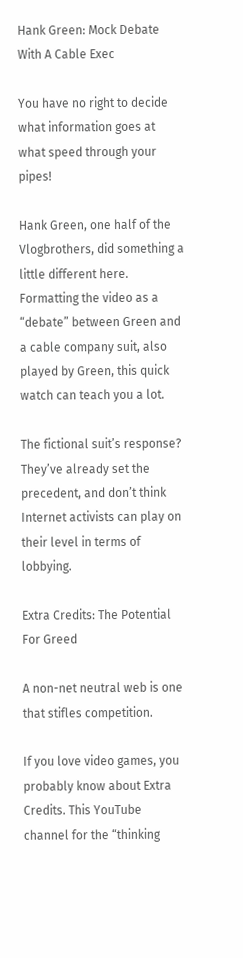Hank Green: Mock Debate With A Cable Exec

You have no right to decide what information goes at what speed through your pipes!

Hank Green, one half of the Vlogbrothers, did something a little different here. Formatting the video as a “debate” between Green and a cable company suit, also played by Green, this quick watch can teach you a lot.

The fictional suit’s response? They’ve already set the precedent, and don’t think Internet activists can play on their level in terms of lobbying.

Extra Credits: The Potential For Greed

A non-net neutral web is one that stifles competition.

If you love video games, you probably know about Extra Credits. This YouTube channel for the “thinking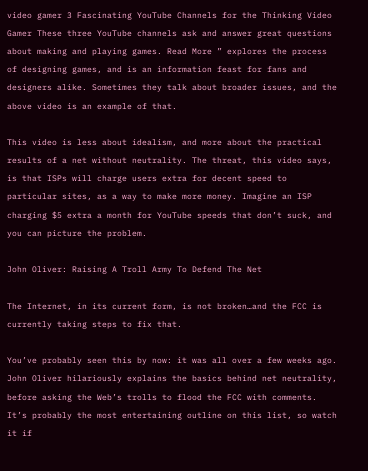video gamer 3 Fascinating YouTube Channels for the Thinking Video Gamer These three YouTube channels ask and answer great questions about making and playing games. Read More ” explores the process of designing games, and is an information feast for fans and designers alike. Sometimes they talk about broader issues, and the above video is an example of that.

This video is less about idealism, and more about the practical results of a net without neutrality. The threat, this video says, is that ISPs will charge users extra for decent speed to particular sites, as a way to make more money. Imagine an ISP charging $5 extra a month for YouTube speeds that don’t suck, and you can picture the problem.

John Oliver: Raising A Troll Army To Defend The Net

The Internet, in its current form, is not broken…and the FCC is currently taking steps to fix that.

You’ve probably seen this by now: it was all over a few weeks ago. John Oliver hilariously explains the basics behind net neutrality, before asking the Web’s trolls to flood the FCC with comments. It’s probably the most entertaining outline on this list, so watch it if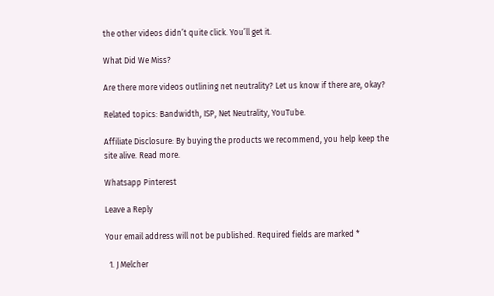the other videos didn’t quite click. You’ll get it.

What Did We Miss?

Are there more videos outlining net neutrality? Let us know if there are, okay?

Related topics: Bandwidth, ISP, Net Neutrality, YouTube.

Affiliate Disclosure: By buying the products we recommend, you help keep the site alive. Read more.

Whatsapp Pinterest

Leave a Reply

Your email address will not be published. Required fields are marked *

  1. J Melcher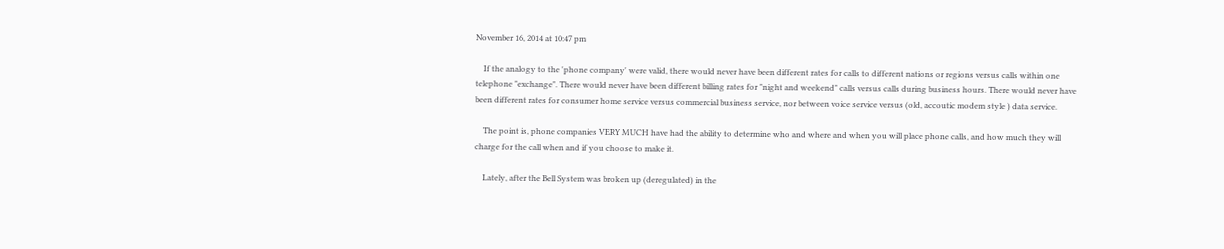November 16, 2014 at 10:47 pm

    If the analogy to the 'phone company' were valid, there would never have been different rates for calls to different nations or regions versus calls within one telephone "exchange". There would never have been different billing rates for "night and weekend" calls versus calls during business hours. There would never have been different rates for consumer home service versus commercial business service, nor between voice service versus (old, accoutic modem style ) data service.

    The point is, phone companies VERY MUCH have had the ability to determine who and where and when you will place phone calls, and how much they will charge for the call when and if you choose to make it.

    Lately, after the Bell System was broken up (deregulated) in the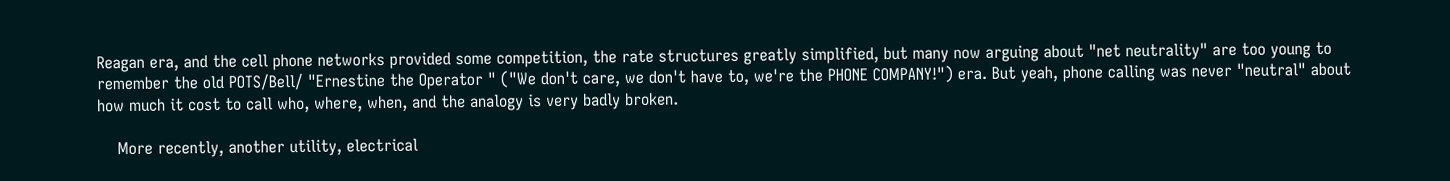Reagan era, and the cell phone networks provided some competition, the rate structures greatly simplified, but many now arguing about "net neutrality" are too young to remember the old POTS/Bell/ "Ernestine the Operator " ("We don't care, we don't have to, we're the PHONE COMPANY!") era. But yeah, phone calling was never "neutral" about how much it cost to call who, where, when, and the analogy is very badly broken.

    More recently, another utility, electrical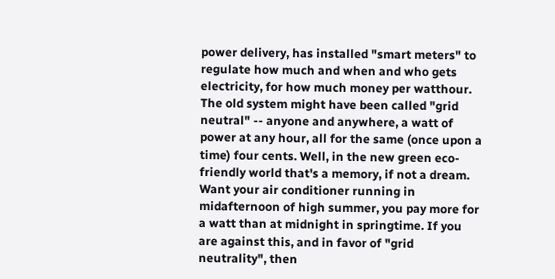power delivery, has installed "smart meters" to regulate how much and when and who gets electricity, for how much money per watthour. The old system might have been called "grid neutral" -- anyone and anywhere, a watt of power at any hour, all for the same (once upon a time) four cents. Well, in the new green eco-friendly world that's a memory, if not a dream. Want your air conditioner running in midafternoon of high summer, you pay more for a watt than at midnight in springtime. If you are against this, and in favor of "grid neutrality", then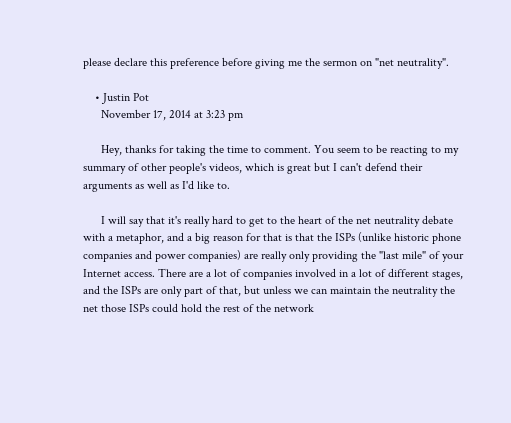please declare this preference before giving me the sermon on "net neutrality".

    • Justin Pot
      November 17, 2014 at 3:23 pm

      Hey, thanks for taking the time to comment. You seem to be reacting to my summary of other people's videos, which is great but I can't defend their arguments as well as I'd like to.

      I will say that it's really hard to get to the heart of the net neutrality debate with a metaphor, and a big reason for that is that the ISPs (unlike historic phone companies and power companies) are really only providing the "last mile" of your Internet access. There are a lot of companies involved in a lot of different stages, and the ISPs are only part of that, but unless we can maintain the neutrality the net those ISPs could hold the rest of the network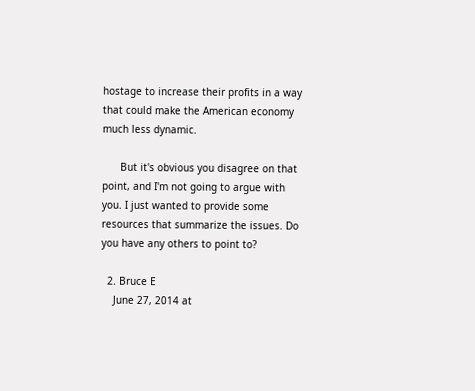hostage to increase their profits in a way that could make the American economy much less dynamic.

      But it's obvious you disagree on that point, and I'm not going to argue with you. I just wanted to provide some resources that summarize the issues. Do you have any others to point to?

  2. Bruce E
    June 27, 2014 at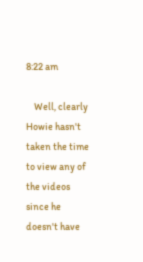8:22 am

    Well, clearly Howie hasn't taken the time to view any of the videos since he doesn't have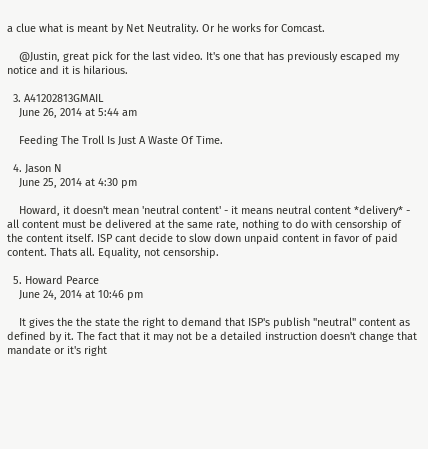a clue what is meant by Net Neutrality. Or he works for Comcast.

    @Justin, great pick for the last video. It's one that has previously escaped my notice and it is hilarious.

  3. A41202813GMAIL
    June 26, 2014 at 5:44 am

    Feeding The Troll Is Just A Waste Of Time.

  4. Jason N
    June 25, 2014 at 4:30 pm

    Howard, it doesn't mean 'neutral content' - it means neutral content *delivery* - all content must be delivered at the same rate, nothing to do with censorship of the content itself. ISP cant decide to slow down unpaid content in favor of paid content. Thats all. Equality, not censorship.

  5. Howard Pearce
    June 24, 2014 at 10:46 pm

    It gives the the state the right to demand that ISP's publish "neutral" content as defined by it. The fact that it may not be a detailed instruction doesn't change that mandate or it's right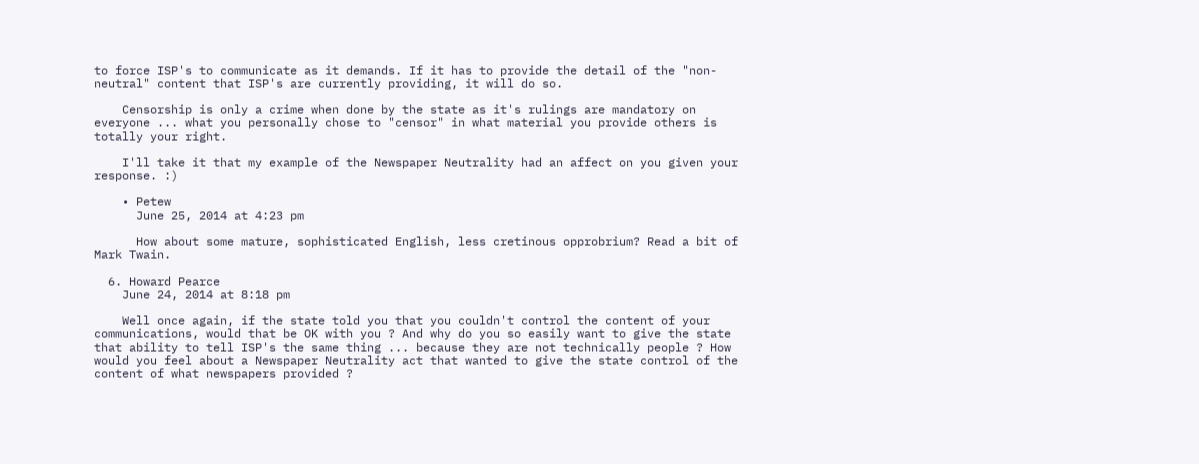to force ISP's to communicate as it demands. If it has to provide the detail of the "non-neutral" content that ISP's are currently providing, it will do so.

    Censorship is only a crime when done by the state as it's rulings are mandatory on everyone ... what you personally chose to "censor" in what material you provide others is totally your right.

    I'll take it that my example of the Newspaper Neutrality had an affect on you given your response. :)

    • Petew
      June 25, 2014 at 4:23 pm

      How about some mature, sophisticated English, less cretinous opprobrium? Read a bit of Mark Twain.

  6. Howard Pearce
    June 24, 2014 at 8:18 pm

    Well once again, if the state told you that you couldn't control the content of your communications, would that be OK with you ? And why do you so easily want to give the state that ability to tell ISP's the same thing ... because they are not technically people ? How would you feel about a Newspaper Neutrality act that wanted to give the state control of the content of what newspapers provided ?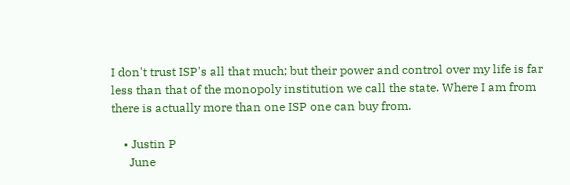I don't trust ISP's all that much; but their power and control over my life is far less than that of the monopoly institution we call the state. Where I am from there is actually more than one ISP one can buy from.

    • Justin P
      June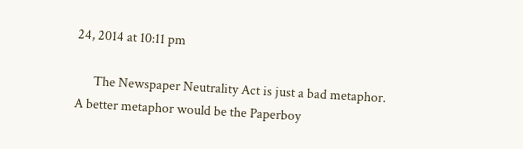24, 2014 at 10:11 pm

      The Newspaper Neutrality Act is just a bad metaphor. A better metaphor would be the Paperboy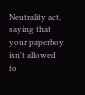Neutrality act, saying that your paperboy isn't allowed to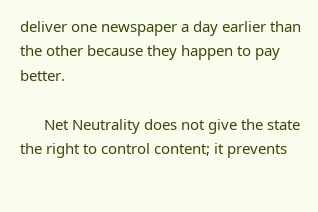deliver one newspaper a day earlier than the other because they happen to pay better.

      Net Neutrality does not give the state the right to control content; it prevents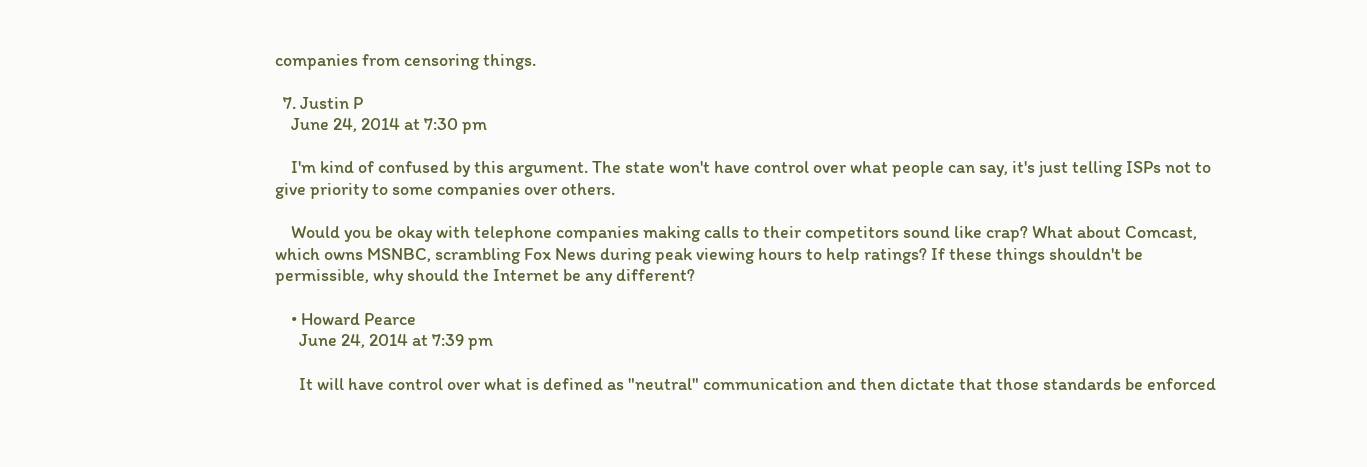companies from censoring things.

  7. Justin P
    June 24, 2014 at 7:30 pm

    I'm kind of confused by this argument. The state won't have control over what people can say, it's just telling ISPs not to give priority to some companies over others.

    Would you be okay with telephone companies making calls to their competitors sound like crap? What about Comcast, which owns MSNBC, scrambling Fox News during peak viewing hours to help ratings? If these things shouldn't be permissible, why should the Internet be any different?

    • Howard Pearce
      June 24, 2014 at 7:39 pm

      It will have control over what is defined as "neutral" communication and then dictate that those standards be enforced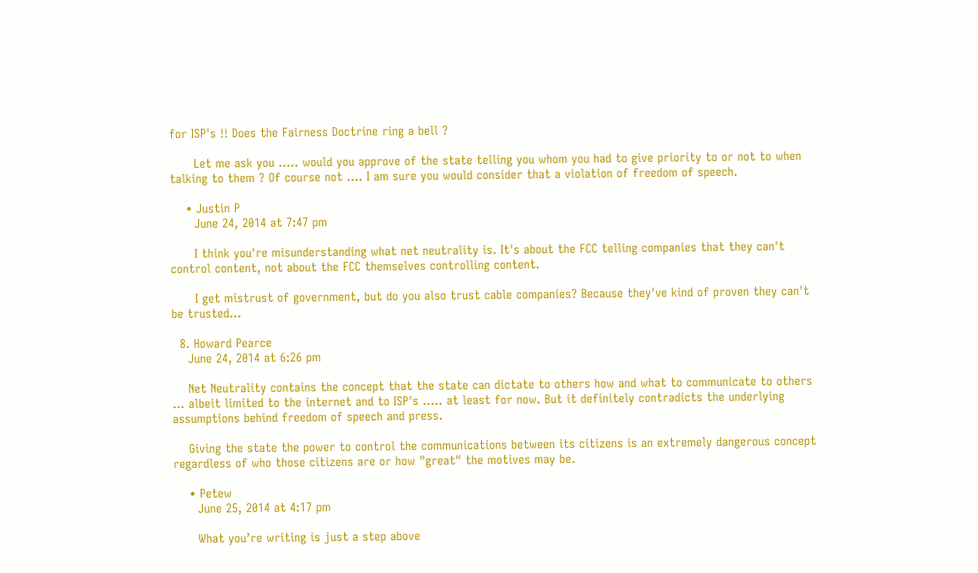for ISP's !! Does the Fairness Doctrine ring a bell ?

      Let me ask you ..... would you approve of the state telling you whom you had to give priority to or not to when talking to them ? Of course not .... I am sure you would consider that a violation of freedom of speech.

    • Justin P
      June 24, 2014 at 7:47 pm

      I think you're misunderstanding what net neutrality is. It's about the FCC telling companies that they can't control content, not about the FCC themselves controlling content.

      I get mistrust of government, but do you also trust cable companies? Because they've kind of proven they can't be trusted...

  8. Howard Pearce
    June 24, 2014 at 6:26 pm

    Net Neutrality contains the concept that the state can dictate to others how and what to communicate to others ... albeit limited to the internet and to ISP's ..... at least for now. But it definitely contradicts the underlying assumptions behind freedom of speech and press.

    Giving the state the power to control the communications between its citizens is an extremely dangerous concept regardless of who those citizens are or how "great" the motives may be.

    • Petew
      June 25, 2014 at 4:17 pm

      What you’re writing is just a step above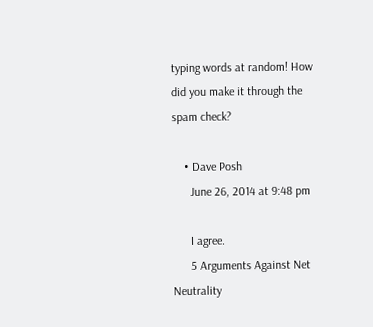typing words at random! How did you make it through the spam check?

    • Dave Posh
      June 26, 2014 at 9:48 pm

      I agree.
      5 Arguments Against Net Neutrality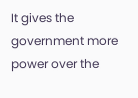It gives the government more power over the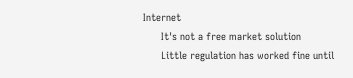Internet
      It's not a free market solution
      Little regulation has worked fine until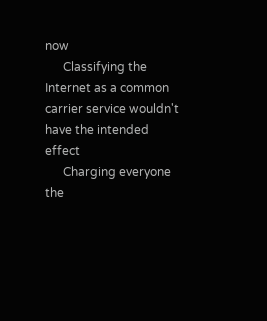now
      Classifying the Internet as a common carrier service wouldn't have the intended effect
      Charging everyone the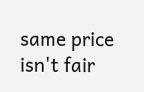same price isn't fair